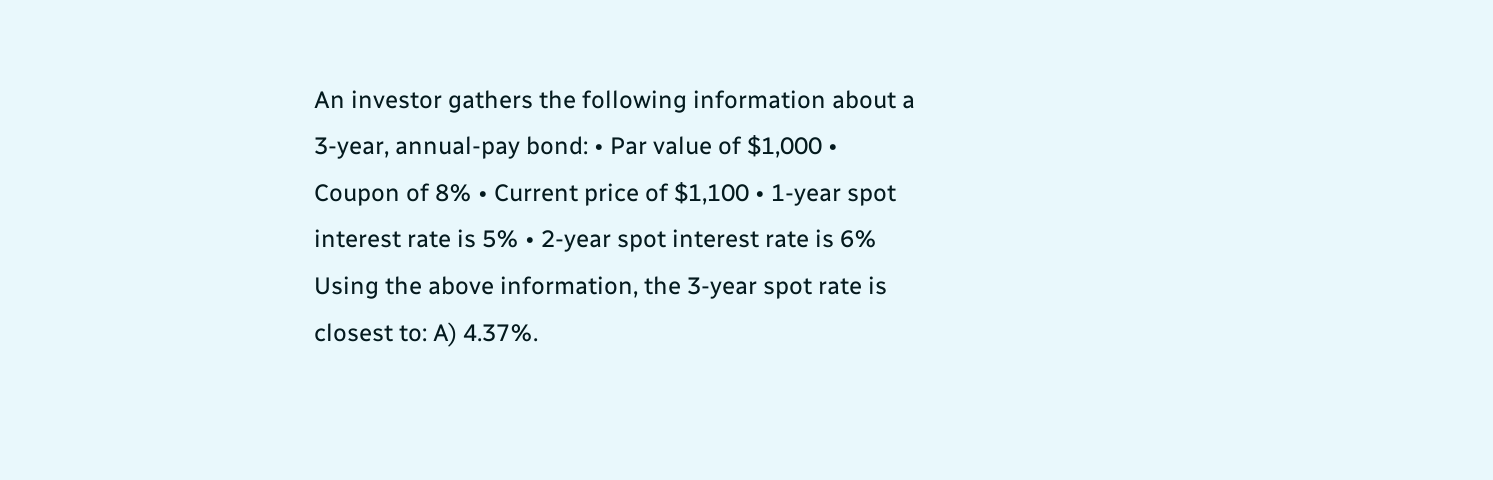An investor gathers the following information about a 3-year, annual-pay bond: • Par value of $1,000 • Coupon of 8% • Current price of $1,100 • 1-year spot interest rate is 5% • 2-year spot interest rate is 6% Using the above information, the 3-year spot rate is closest to: A) 4.37%.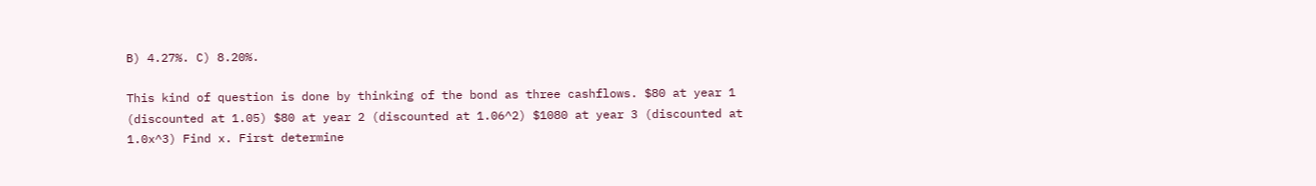B) 4.27%. C) 8.20%.

This kind of question is done by thinking of the bond as three cashflows. $80 at year 1 (discounted at 1.05) $80 at year 2 (discounted at 1.06^2) $1080 at year 3 (discounted at 1.0x^3) Find x. First determine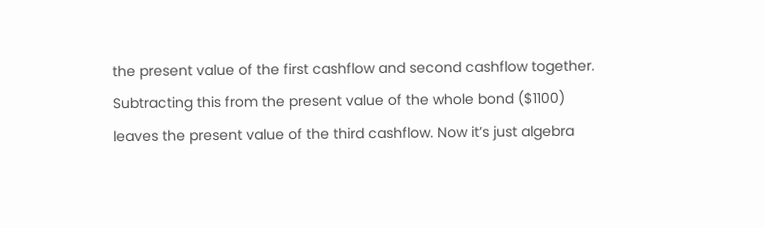the present value of the first cashflow and second cashflow together. Subtracting this from the present value of the whole bond ($1100) leaves the present value of the third cashflow. Now it’s just algebra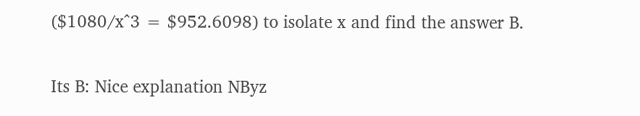($1080/x^3 = $952.6098) to isolate x and find the answer B.

Its B: Nice explanation NByz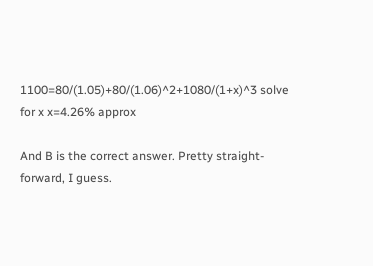1100=80/(1.05)+80/(1.06)^2+1080/(1+x)^3 solve for x x=4.26% approx

And B is the correct answer. Pretty straight-forward, I guess.